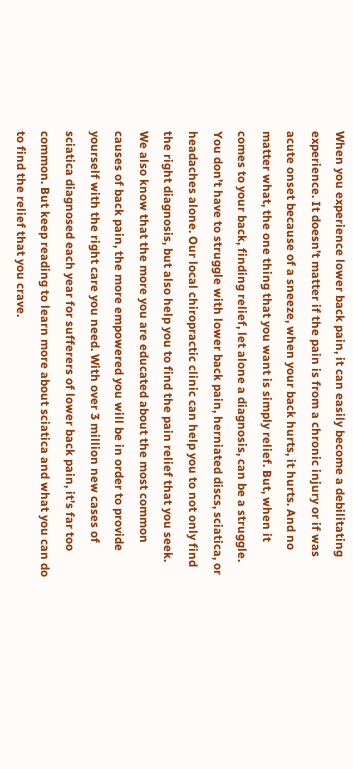When you experience lower back pain, it can easily become a debilitating experience. It doesn’t matter if the pain is from a chronic injury or if was acute onset because of a sneeze, when your back hurts, it hurts. And no matter what, the one thing that you want is simply relief. But, when it comes to your back, finding relief, let alone a diagnosis, can be a struggle. You don’t have to struggle with lower back pain, herniated discs, sciatica, or headaches alone. Our local chiropractic clinic can help you to not only find the right diagnosis, but also help you to find the pain relief that you seek. We also know that the more you are educated about the most common causes of back pain, the more empowered you will be in order to provide yourself with the right care you need. With over 3 million new cases of sciatica diagnosed each year for sufferers of lower back pain, it’s far too common. But keep reading to learn more about sciatica and what you can do to find the relief that you crave.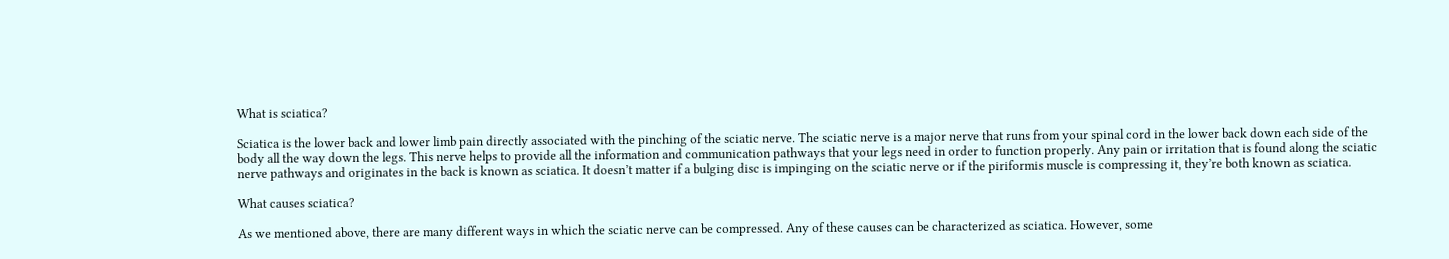What is sciatica?

Sciatica is the lower back and lower limb pain directly associated with the pinching of the sciatic nerve. The sciatic nerve is a major nerve that runs from your spinal cord in the lower back down each side of the body all the way down the legs. This nerve helps to provide all the information and communication pathways that your legs need in order to function properly. Any pain or irritation that is found along the sciatic nerve pathways and originates in the back is known as sciatica. It doesn’t matter if a bulging disc is impinging on the sciatic nerve or if the piriformis muscle is compressing it, they’re both known as sciatica.

What causes sciatica?

As we mentioned above, there are many different ways in which the sciatic nerve can be compressed. Any of these causes can be characterized as sciatica. However, some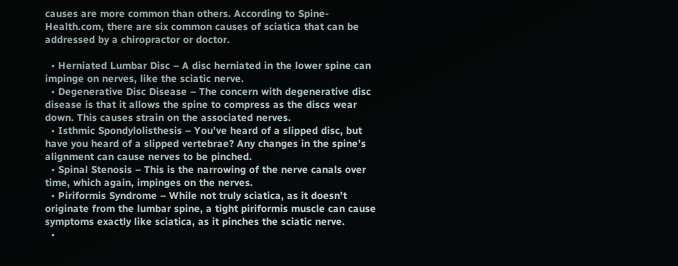causes are more common than others. According to Spine-Health.com, there are six common causes of sciatica that can be addressed by a chiropractor or doctor.

  • Herniated Lumbar Disc – A disc herniated in the lower spine can impinge on nerves, like the sciatic nerve.
  • Degenerative Disc Disease – The concern with degenerative disc disease is that it allows the spine to compress as the discs wear down. This causes strain on the associated nerves.
  • Isthmic Spondylolisthesis – You’ve heard of a slipped disc, but have you heard of a slipped vertebrae? Any changes in the spine’s alignment can cause nerves to be pinched.
  • Spinal Stenosis – This is the narrowing of the nerve canals over time, which again, impinges on the nerves.
  • Piriformis Syndrome – While not truly sciatica, as it doesn’t originate from the lumbar spine, a tight piriformis muscle can cause symptoms exactly like sciatica, as it pinches the sciatic nerve.
  •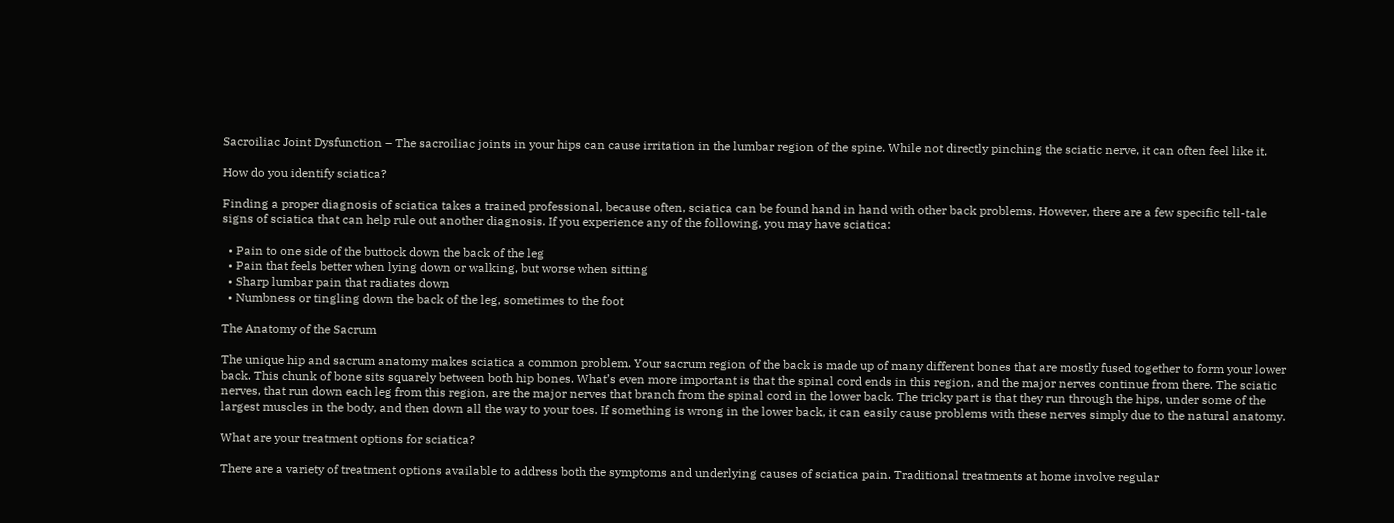Sacroiliac Joint Dysfunction – The sacroiliac joints in your hips can cause irritation in the lumbar region of the spine. While not directly pinching the sciatic nerve, it can often feel like it.

How do you identify sciatica?

Finding a proper diagnosis of sciatica takes a trained professional, because often, sciatica can be found hand in hand with other back problems. However, there are a few specific tell-tale signs of sciatica that can help rule out another diagnosis. If you experience any of the following, you may have sciatica:

  • Pain to one side of the buttock down the back of the leg
  • Pain that feels better when lying down or walking, but worse when sitting
  • Sharp lumbar pain that radiates down
  • Numbness or tingling down the back of the leg, sometimes to the foot

The Anatomy of the Sacrum

The unique hip and sacrum anatomy makes sciatica a common problem. Your sacrum region of the back is made up of many different bones that are mostly fused together to form your lower back. This chunk of bone sits squarely between both hip bones. What’s even more important is that the spinal cord ends in this region, and the major nerves continue from there. The sciatic nerves, that run down each leg from this region, are the major nerves that branch from the spinal cord in the lower back. The tricky part is that they run through the hips, under some of the largest muscles in the body, and then down all the way to your toes. If something is wrong in the lower back, it can easily cause problems with these nerves simply due to the natural anatomy.

What are your treatment options for sciatica?

There are a variety of treatment options available to address both the symptoms and underlying causes of sciatica pain. Traditional treatments at home involve regular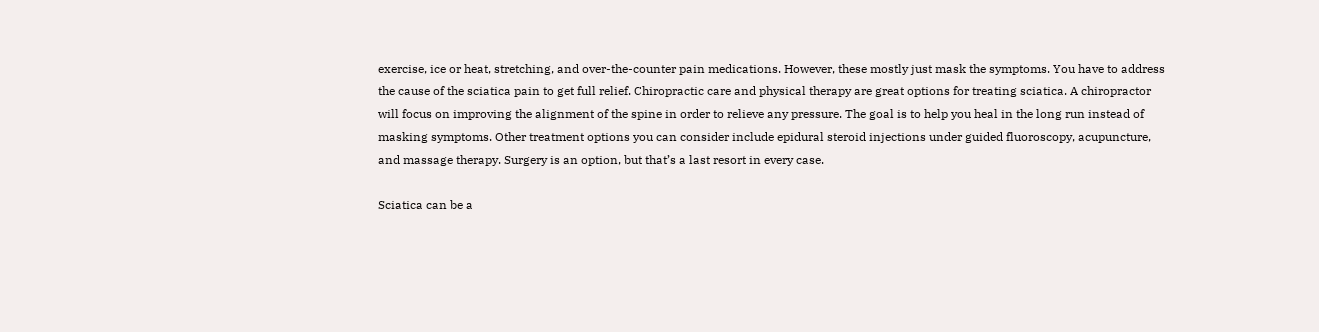exercise, ice or heat, stretching, and over-the-counter pain medications. However, these mostly just mask the symptoms. You have to address the cause of the sciatica pain to get full relief. Chiropractic care and physical therapy are great options for treating sciatica. A chiropractor will focus on improving the alignment of the spine in order to relieve any pressure. The goal is to help you heal in the long run instead of masking symptoms. Other treatment options you can consider include epidural steroid injections under guided fluoroscopy, acupuncture, and massage therapy. Surgery is an option, but that’s a last resort in every case.

Sciatica can be a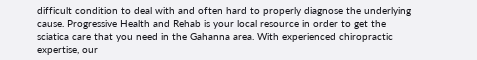difficult condition to deal with and often hard to properly diagnose the underlying cause. Progressive Health and Rehab is your local resource in order to get the sciatica care that you need in the Gahanna area. With experienced chiropractic expertise, our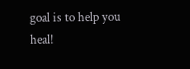goal is to help you heal!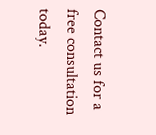Contact us for a free consultation today.